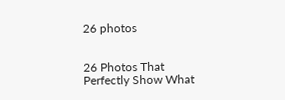26 photos


26 Photos That Perfectly Show What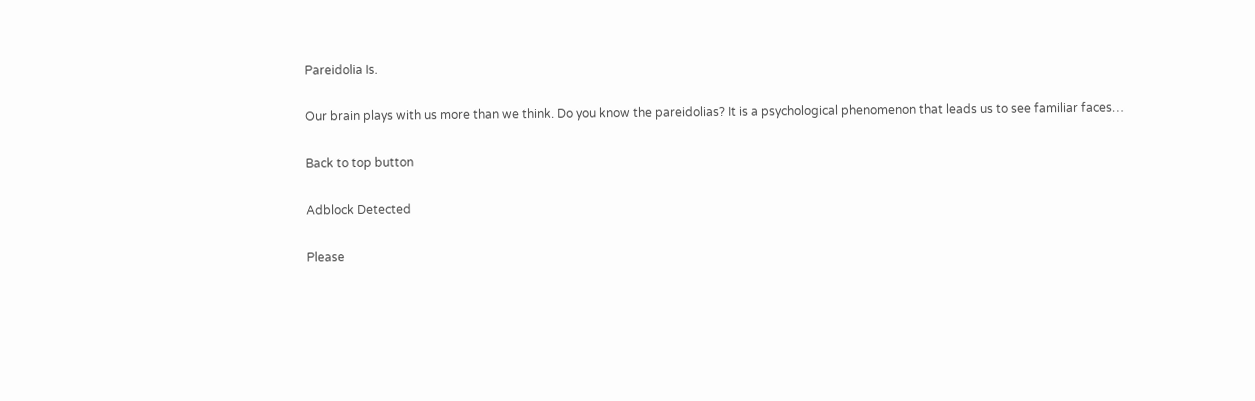Pareidolia Is.

Our brain plays with us more than we think. Do you know the pareidolias? It is a psychological phenomenon that leads us to see familiar faces…

Back to top button

Adblock Detected

Please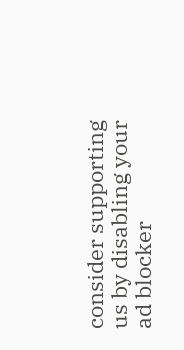consider supporting us by disabling your ad blocker